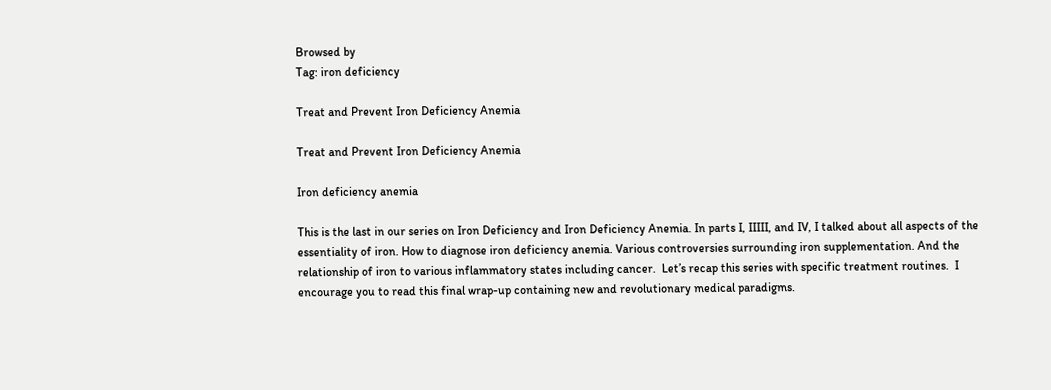Browsed by
Tag: iron deficiency

Treat and Prevent Iron Deficiency Anemia

Treat and Prevent Iron Deficiency Anemia

Iron deficiency anemia

This is the last in our series on Iron Deficiency and Iron Deficiency Anemia. In parts I, IIIII, and IV, I talked about all aspects of the essentiality of iron. How to diagnose iron deficiency anemia. Various controversies surrounding iron supplementation. And the relationship of iron to various inflammatory states including cancer.  Let’s recap this series with specific treatment routines.  I encourage you to read this final wrap-up containing new and revolutionary medical paradigms.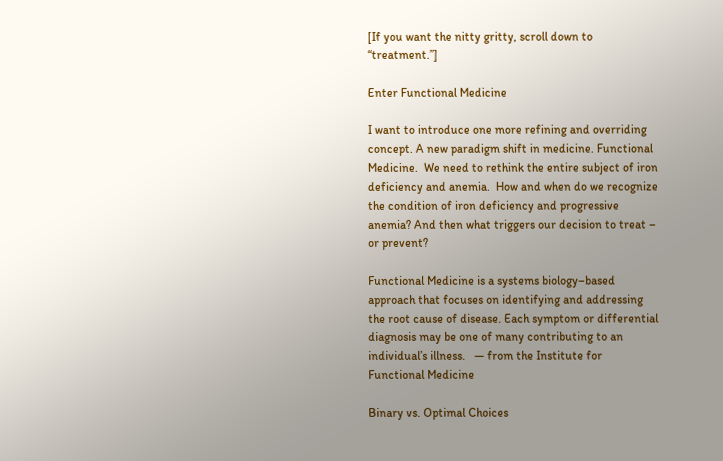[If you want the nitty gritty, scroll down to “treatment.”]

Enter Functional Medicine

I want to introduce one more refining and overriding concept. A new paradigm shift in medicine. Functional Medicine.  We need to rethink the entire subject of iron deficiency and anemia.  How and when do we recognize the condition of iron deficiency and progressive anemia? And then what triggers our decision to treat – or prevent?

Functional Medicine is a systems biology–based approach that focuses on identifying and addressing the root cause of disease. Each symptom or differential diagnosis may be one of many contributing to an individual’s illness.   — from the Institute for Functional Medicine

Binary vs. Optimal Choices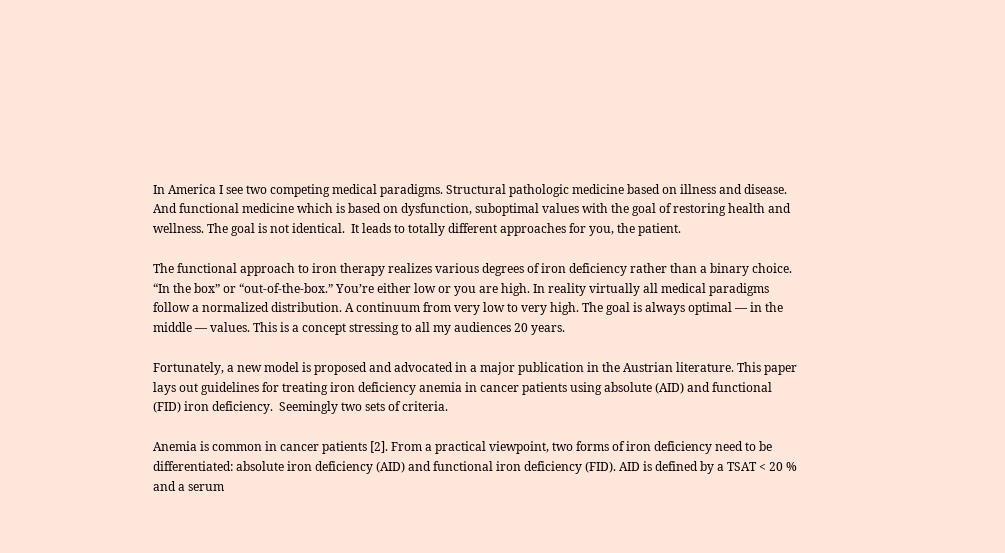In America I see two competing medical paradigms. Structural pathologic medicine based on illness and disease. And functional medicine which is based on dysfunction, suboptimal values with the goal of restoring health and wellness. The goal is not identical.  It leads to totally different approaches for you, the patient.

The functional approach to iron therapy realizes various degrees of iron deficiency rather than a binary choice.  “In the box” or “out-of-the-box.” You’re either low or you are high. In reality virtually all medical paradigms follow a normalized distribution. A continuum from very low to very high. The goal is always optimal — in the middle — values. This is a concept stressing to all my audiences 20 years.

Fortunately, a new model is proposed and advocated in a major publication in the Austrian literature. This paper lays out guidelines for treating iron deficiency anemia in cancer patients using absolute (AID) and functional (FID) iron deficiency.  Seemingly two sets of criteria.

Anemia is common in cancer patients [2]. From a practical viewpoint, two forms of iron deficiency need to be differentiated: absolute iron deficiency (AID) and functional iron deficiency (FID). AID is defined by a TSAT < 20 % and a serum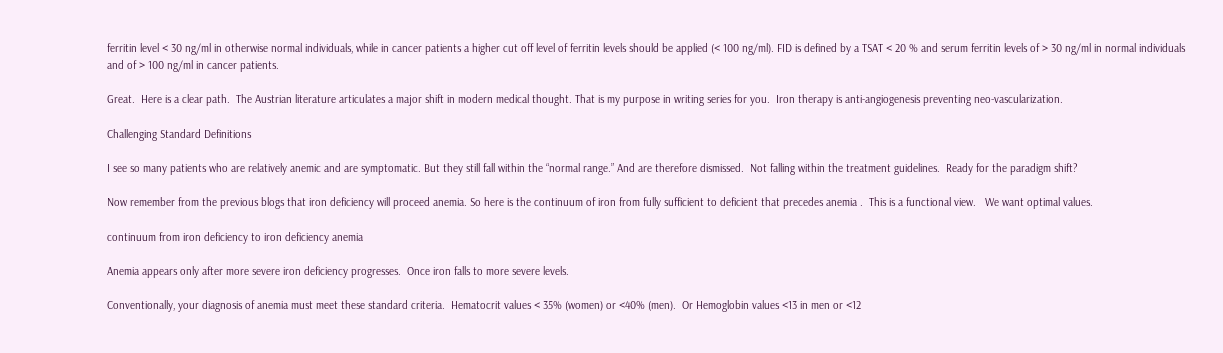ferritin level < 30 ng/ml in otherwise normal individuals, while in cancer patients a higher cut off level of ferritin levels should be applied (< 100 ng/ml). FID is defined by a TSAT < 20 % and serum ferritin levels of > 30 ng/ml in normal individuals and of > 100 ng/ml in cancer patients.

Great.  Here is a clear path.  The Austrian literature articulates a major shift in modern medical thought. That is my purpose in writing series for you.  Iron therapy is anti-angiogenesis preventing neo-vascularization.

Challenging Standard Definitions

I see so many patients who are relatively anemic and are symptomatic. But they still fall within the “normal range.” And are therefore dismissed.  Not falling within the treatment guidelines.  Ready for the paradigm shift?

Now remember from the previous blogs that iron deficiency will proceed anemia. So here is the continuum of iron from fully sufficient to deficient that precedes anemia .  This is a functional view.   We want optimal values.

continuum from iron deficiency to iron deficiency anemia

Anemia appears only after more severe iron deficiency progresses.  Once iron falls to more severe levels.

Conventionally, your diagnosis of anemia must meet these standard criteria.  Hematocrit values < 35% (women) or <40% (men).  Or Hemoglobin values <13 in men or <12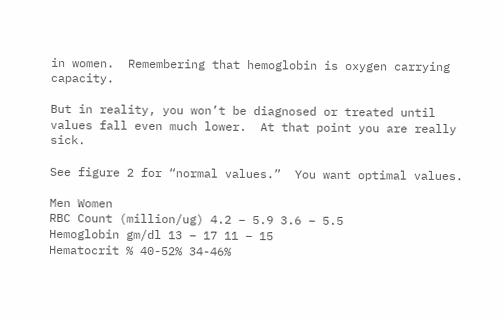in women.  Remembering that hemoglobin is oxygen carrying capacity.

But in reality, you won’t be diagnosed or treated until values fall even much lower.  At that point you are really sick.

See figure 2 for “normal values.”  You want optimal values.

Men Women
RBC Count (million/ug) 4.2 – 5.9 3.6 – 5.5
Hemoglobin gm/dl 13 – 17 11 – 15
Hematocrit % 40-52% 34-46%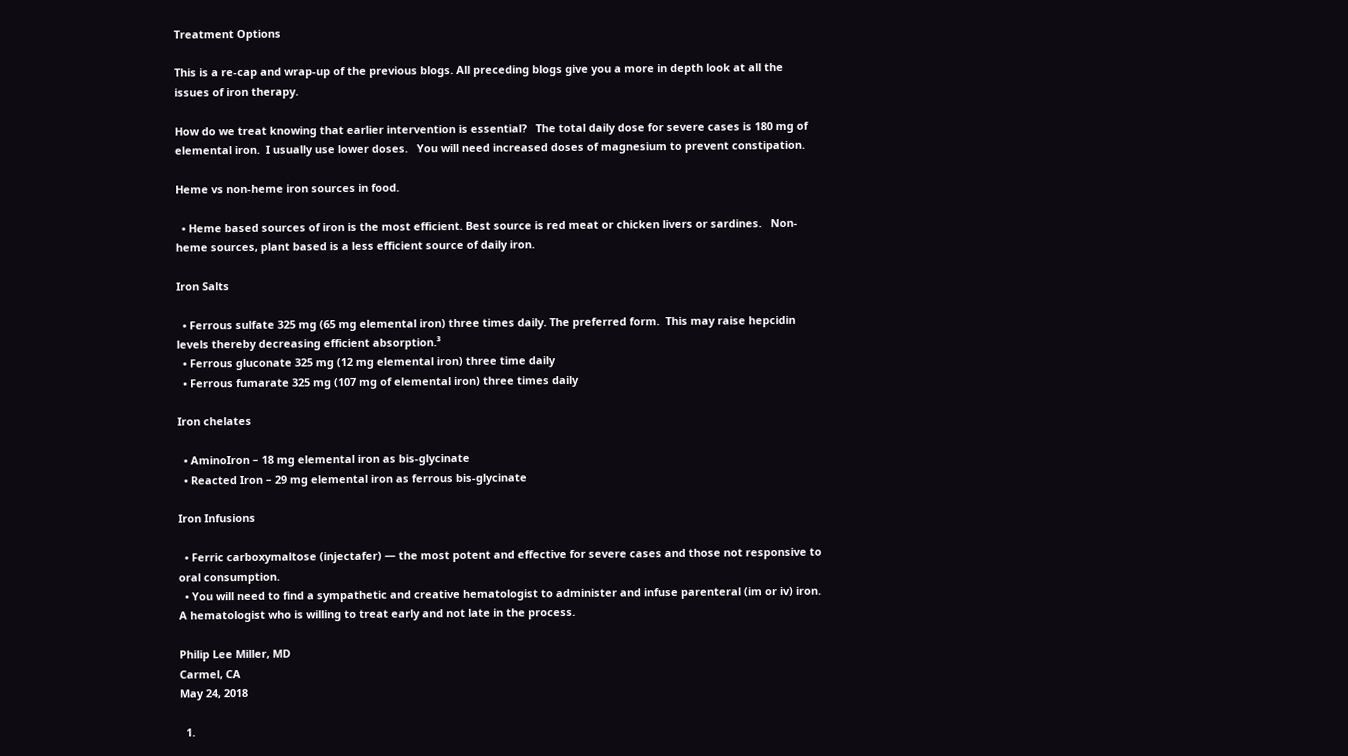Treatment Options

This is a re-cap and wrap-up of the previous blogs. All preceding blogs give you a more in depth look at all the issues of iron therapy.

How do we treat knowing that earlier intervention is essential?   The total daily dose for severe cases is 180 mg of elemental iron.  I usually use lower doses.   You will need increased doses of magnesium to prevent constipation.

Heme vs non-heme iron sources in food.

  • Heme based sources of iron is the most efficient. Best source is red meat or chicken livers or sardines.   Non-heme sources, plant based is a less efficient source of daily iron.

Iron Salts

  • Ferrous sulfate 325 mg (65 mg elemental iron) three times daily. The preferred form.  This may raise hepcidin levels thereby decreasing efficient absorption.³
  • Ferrous gluconate 325 mg (12 mg elemental iron) three time daily
  • Ferrous fumarate 325 mg (107 mg of elemental iron) three times daily

Iron chelates

  • AminoIron – 18 mg elemental iron as bis-glycinate
  • Reacted Iron – 29 mg elemental iron as ferrous bis-glycinate

Iron Infusions

  • Ferric carboxymaltose (injectafer) — the most potent and effective for severe cases and those not responsive to oral consumption.
  • You will need to find a sympathetic and creative hematologist to administer and infuse parenteral (im or iv) iron.  A hematologist who is willing to treat early and not late in the process.

Philip Lee Miller, MD
Carmel, CA
May 24, 2018

  1.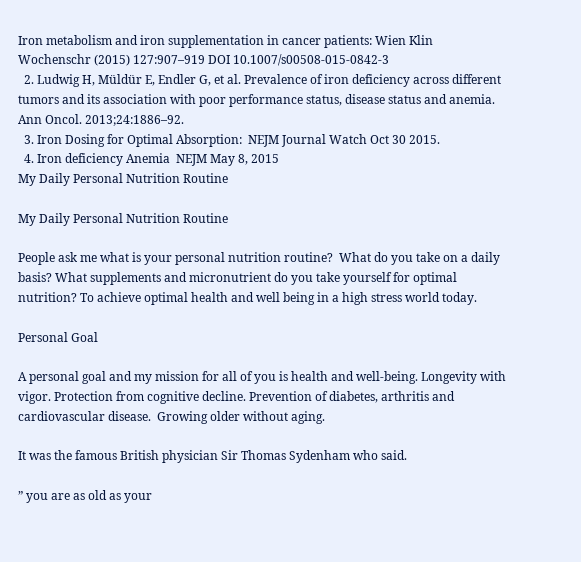Iron metabolism and iron supplementation in cancer patients: Wien Klin Wochenschr (2015) 127:907–919 DOI 10.1007/s00508-015-0842-3
  2. Ludwig H, Müldür E, Endler G, et al. Prevalence of iron deficiency across different tumors and its association with poor performance status, disease status and anemia. Ann Oncol. 2013;24:1886–92.
  3. Iron Dosing for Optimal Absorption:  NEJM Journal Watch Oct 30 2015.
  4. Iron deficiency Anemia  NEJM May 8, 2015
My Daily Personal Nutrition Routine

My Daily Personal Nutrition Routine

People ask me what is your personal nutrition routine?  What do you take on a daily basis? What supplements and micronutrient do you take yourself for optimal nutrition? To achieve optimal health and well being in a high stress world today.

Personal Goal

A personal goal and my mission for all of you is health and well-being. Longevity with vigor. Protection from cognitive decline. Prevention of diabetes, arthritis and cardiovascular disease.  Growing older without aging.

It was the famous British physician Sir Thomas Sydenham who said.

” you are as old as your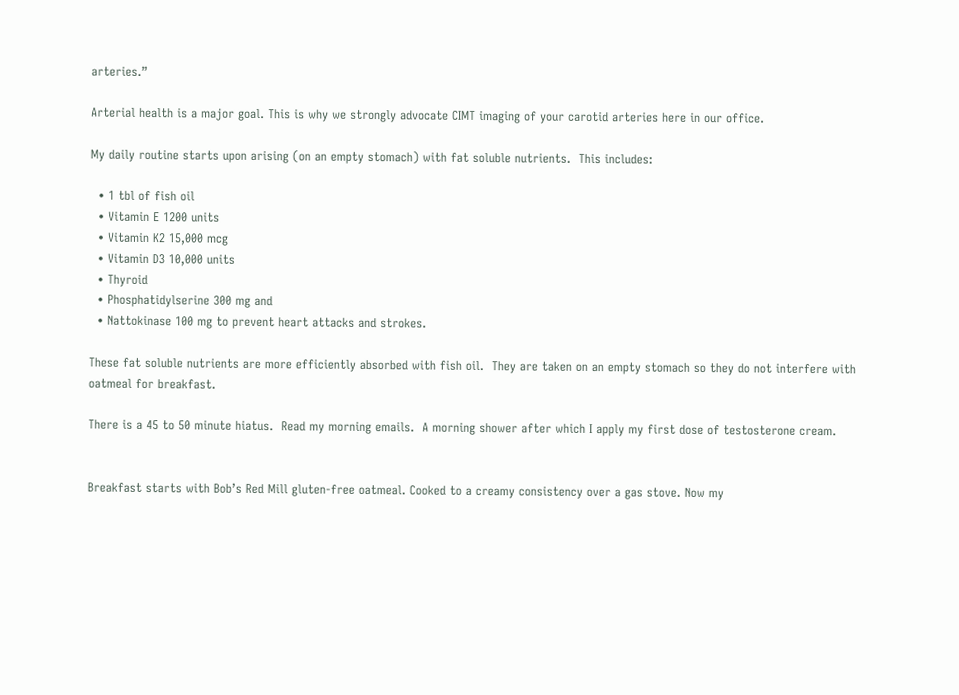arteries.”

Arterial health is a major goal. This is why we strongly advocate CIMT imaging of your carotid arteries here in our office.

My daily routine starts upon arising (on an empty stomach) with fat soluble nutrients.  This includes:

  • 1 tbl of fish oil
  • Vitamin E 1200 units
  • Vitamin K2 15,000 mcg
  • Vitamin D3 10,000 units
  • Thyroid
  • Phosphatidylserine 300 mg and
  • Nattokinase 100 mg to prevent heart attacks and strokes.

These fat soluble nutrients are more efficiently absorbed with fish oil.  They are taken on an empty stomach so they do not interfere with oatmeal for breakfast.

There is a 45 to 50 minute hiatus.  Read my morning emails.  A morning shower after which I apply my first dose of testosterone cream.


Breakfast starts with Bob’s Red Mill gluten-free oatmeal. Cooked to a creamy consistency over a gas stove. Now my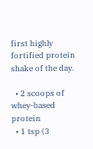first highly fortified protein shake of the day.

  • 2 scoops of whey-based protein
  • 1 tsp (3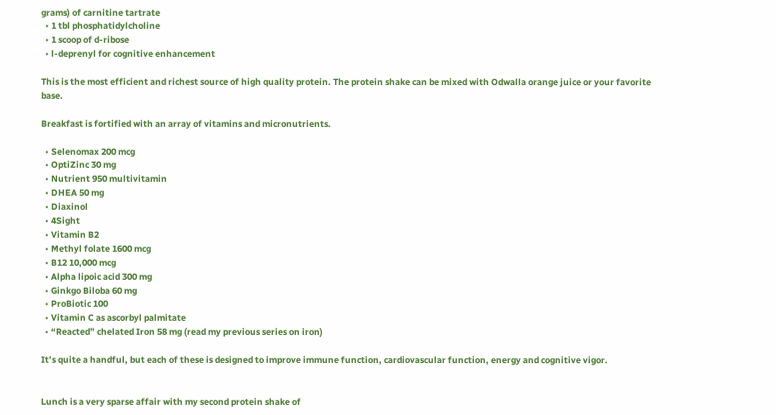grams) of carnitine tartrate
  • 1 tbl phosphatidylcholine
  • 1 scoop of d-ribose
  • l-deprenyl for cognitive enhancement

This is the most efficient and richest source of high quality protein. The protein shake can be mixed with Odwalla orange juice or your favorite base.

Breakfast is fortified with an array of vitamins and micronutrients.

  • Selenomax 200 mcg
  • OptiZinc 30 mg
  • Nutrient 950 multivitamin
  • DHEA 50 mg
  • Diaxinol
  • 4Sight
  • Vitamin B2
  • Methyl folate 1600 mcg
  • B12 10,000 mcg
  • Alpha lipoic acid 300 mg
  • Ginkgo Biloba 60 mg
  • ProBiotic 100
  • Vitamin C as ascorbyl palmitate
  • “Reacted” chelated Iron 58 mg (read my previous series on iron)

It’s quite a handful, but each of these is designed to improve immune function, cardiovascular function, energy and cognitive vigor.


Lunch is a very sparse affair with my second protein shake of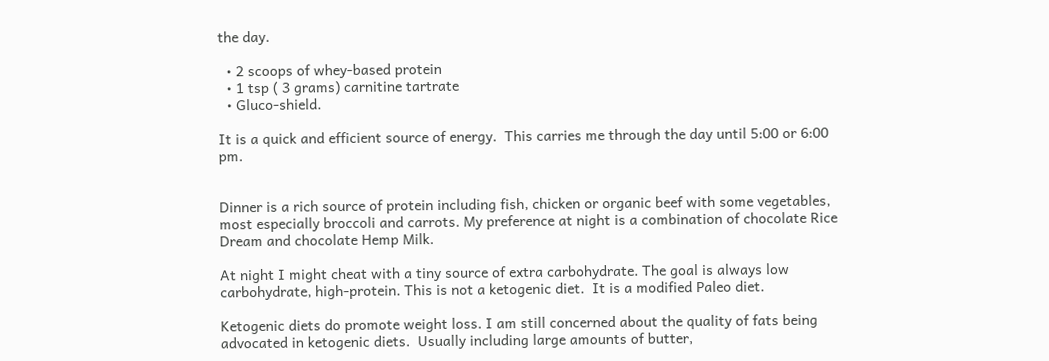the day.

  • 2 scoops of whey-based protein
  • 1 tsp ( 3 grams) carnitine tartrate
  • Gluco-shield.

It is a quick and efficient source of energy.  This carries me through the day until 5:00 or 6:00 pm.


Dinner is a rich source of protein including fish, chicken or organic beef with some vegetables, most especially broccoli and carrots. My preference at night is a combination of chocolate Rice Dream and chocolate Hemp Milk.

At night I might cheat with a tiny source of extra carbohydrate. The goal is always low carbohydrate, high-protein. This is not a ketogenic diet.  It is a modified Paleo diet.

Ketogenic diets do promote weight loss. I am still concerned about the quality of fats being advocated in ketogenic diets.  Usually including large amounts of butter,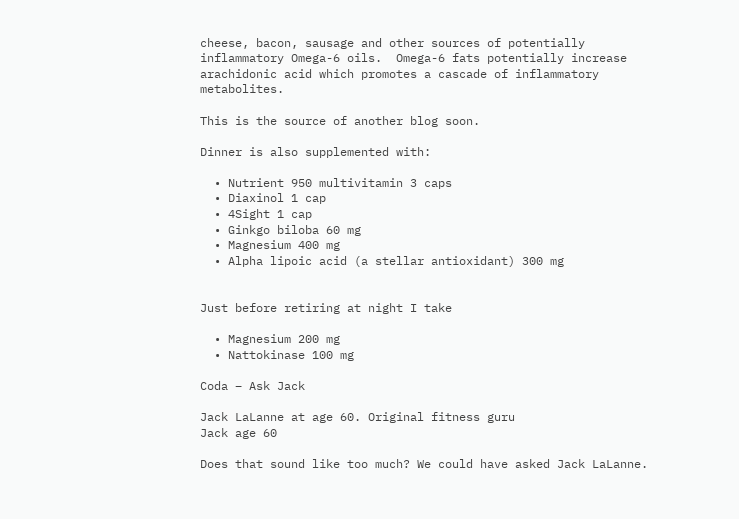cheese, bacon, sausage and other sources of potentially inflammatory Omega-6 oils.  Omega-6 fats potentially increase arachidonic acid which promotes a cascade of inflammatory metabolites.

This is the source of another blog soon.

Dinner is also supplemented with:

  • Nutrient 950 multivitamin 3 caps
  • Diaxinol 1 cap
  • 4Sight 1 cap
  • Ginkgo biloba 60 mg
  • Magnesium 400 mg
  • Alpha lipoic acid (a stellar antioxidant) 300 mg


Just before retiring at night I take

  • Magnesium 200 mg
  • Nattokinase 100 mg

Coda – Ask Jack

Jack LaLanne at age 60. Original fitness guru
Jack age 60

Does that sound like too much? We could have asked Jack LaLanne.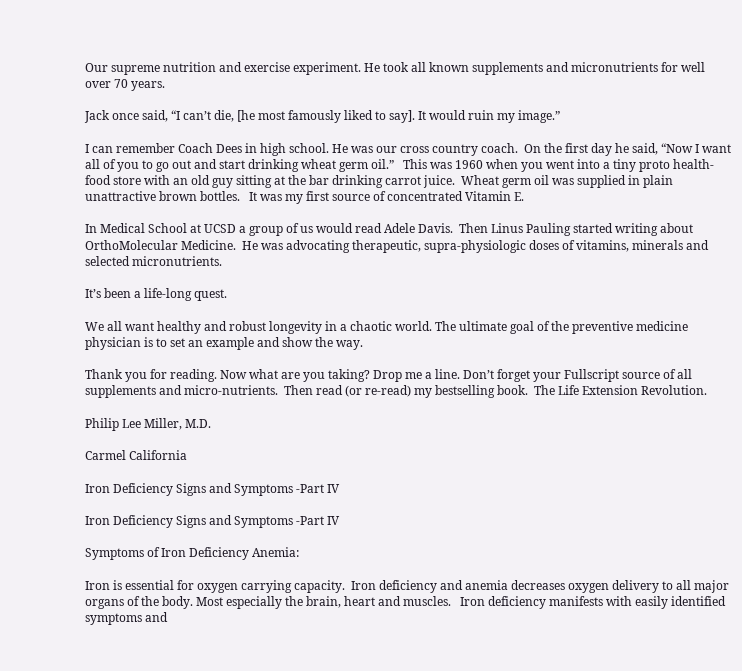Our supreme nutrition and exercise experiment. He took all known supplements and micronutrients for well over 70 years.

Jack once said, “I can’t die, [he most famously liked to say]. It would ruin my image.”

I can remember Coach Dees in high school. He was our cross country coach.  On the first day he said, “Now I want all of you to go out and start drinking wheat germ oil.”   This was 1960 when you went into a tiny proto health-food store with an old guy sitting at the bar drinking carrot juice.  Wheat germ oil was supplied in plain unattractive brown bottles.   It was my first source of concentrated Vitamin E.

In Medical School at UCSD a group of us would read Adele Davis.  Then Linus Pauling started writing about OrthoMolecular Medicine.  He was advocating therapeutic, supra-physiologic doses of vitamins, minerals and selected micronutrients.

It’s been a life-long quest.

We all want healthy and robust longevity in a chaotic world. The ultimate goal of the preventive medicine physician is to set an example and show the way.

Thank you for reading. Now what are you taking? Drop me a line. Don’t forget your Fullscript source of all supplements and micro-nutrients.  Then read (or re-read) my bestselling book.  The Life Extension Revolution.

Philip Lee Miller, M.D.

Carmel California

Iron Deficiency Signs and Symptoms -Part IV

Iron Deficiency Signs and Symptoms -Part IV

Symptoms of Iron Deficiency Anemia:

Iron is essential for oxygen carrying capacity.  Iron deficiency and anemia decreases oxygen delivery to all major organs of the body. Most especially the brain, heart and muscles.   Iron deficiency manifests with easily identified symptoms and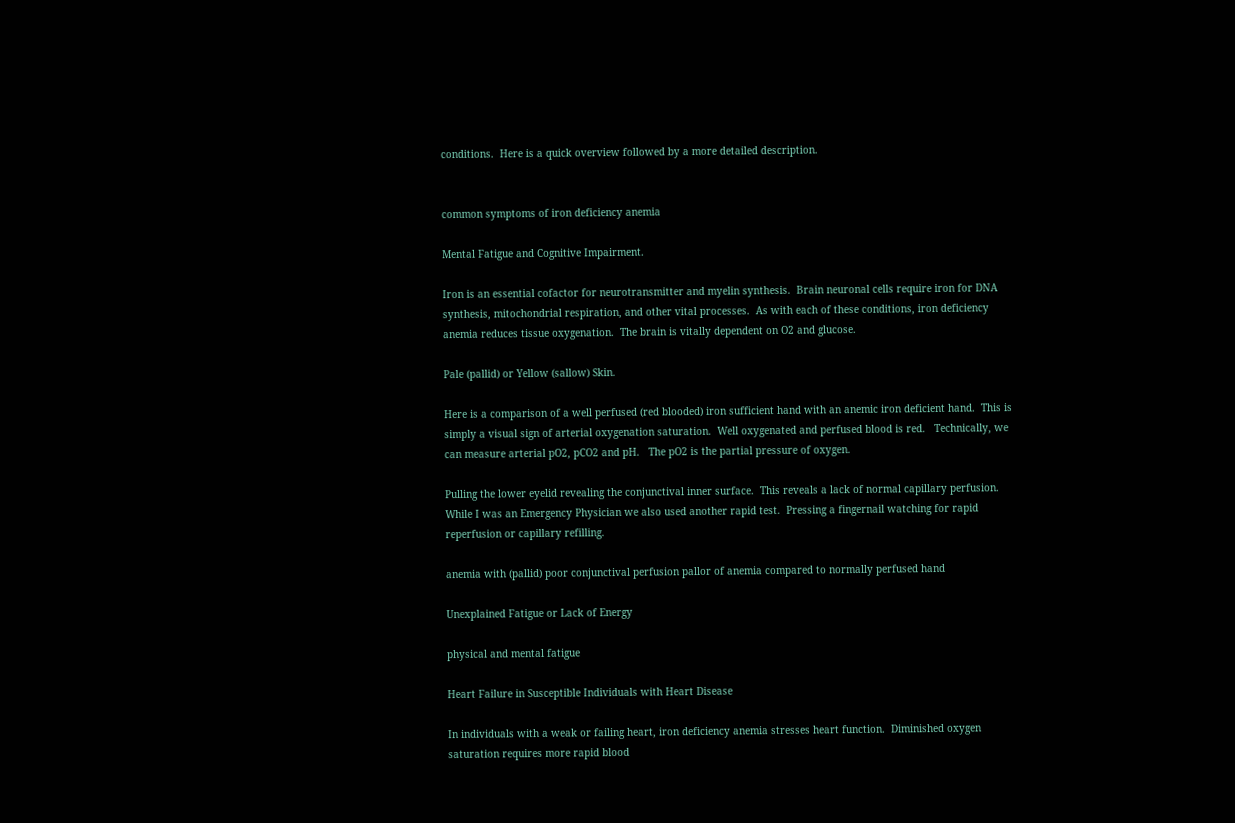conditions.  Here is a quick overview followed by a more detailed description.


common symptoms of iron deficiency anemia

Mental Fatigue and Cognitive Impairment.

Iron is an essential cofactor for neurotransmitter and myelin synthesis.  Brain neuronal cells require iron for DNA synthesis, mitochondrial respiration, and other vital processes.  As with each of these conditions, iron deficiency anemia reduces tissue oxygenation.  The brain is vitally dependent on O2 and glucose.

Pale (pallid) or Yellow (sallow) Skin.

Here is a comparison of a well perfused (red blooded) iron sufficient hand with an anemic iron deficient hand.  This is simply a visual sign of arterial oxygenation saturation.  Well oxygenated and perfused blood is red.   Technically, we can measure arterial pO2, pCO2 and pH.   The pO2 is the partial pressure of oxygen.

Pulling the lower eyelid revealing the conjunctival inner surface.  This reveals a lack of normal capillary perfusion.  While I was an Emergency Physician we also used another rapid test.  Pressing a fingernail watching for rapid reperfusion or capillary refilling.

anemia with (pallid) poor conjunctival perfusion pallor of anemia compared to normally perfused hand

Unexplained Fatigue or Lack of Energy

physical and mental fatigue

Heart Failure in Susceptible Individuals with Heart Disease

In individuals with a weak or failing heart, iron deficiency anemia stresses heart function.  Diminished oxygen saturation requires more rapid blood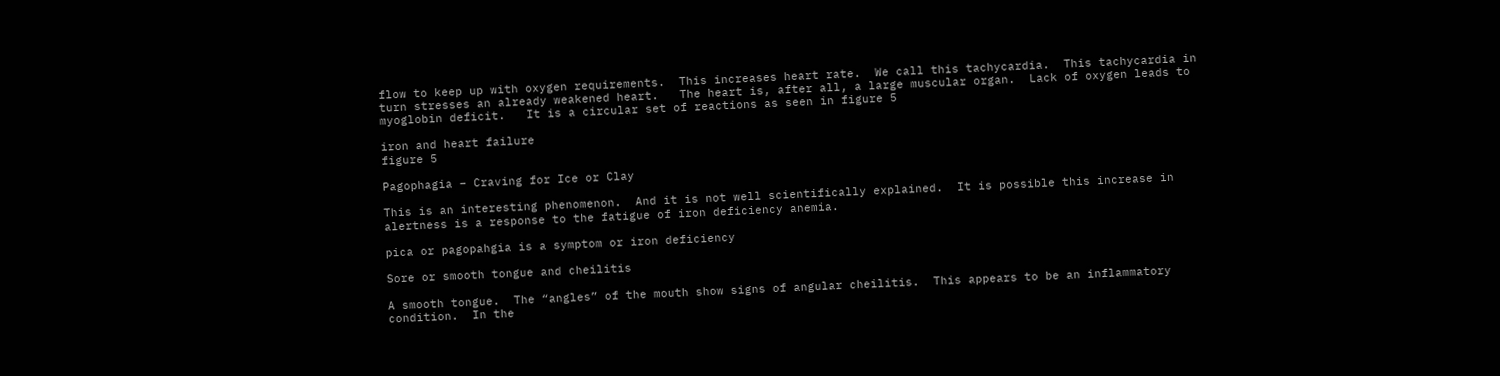flow to keep up with oxygen requirements.  This increases heart rate.  We call this tachycardia.  This tachycardia in turn stresses an already weakened heart.   The heart is, after all, a large muscular organ.  Lack of oxygen leads to myoglobin deficit.   It is a circular set of reactions as seen in figure 5

iron and heart failure
figure 5

Pagophagia – Craving for Ice or Clay

This is an interesting phenomenon.  And it is not well scientifically explained.  It is possible this increase in alertness is a response to the fatigue of iron deficiency anemia.

pica or pagopahgia is a symptom or iron deficiency

Sore or smooth tongue and cheilitis

A smooth tongue.  The “angles” of the mouth show signs of angular cheilitis.  This appears to be an inflammatory condition.  In the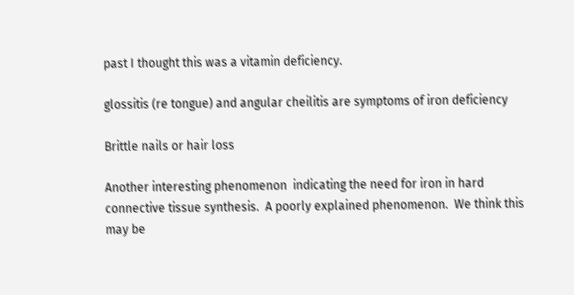past I thought this was a vitamin deficiency.

glossitis (re tongue) and angular cheilitis are symptoms of iron deficiency

Brittle nails or hair loss

Another interesting phenomenon  indicating the need for iron in hard connective tissue synthesis.  A poorly explained phenomenon.  We think this may be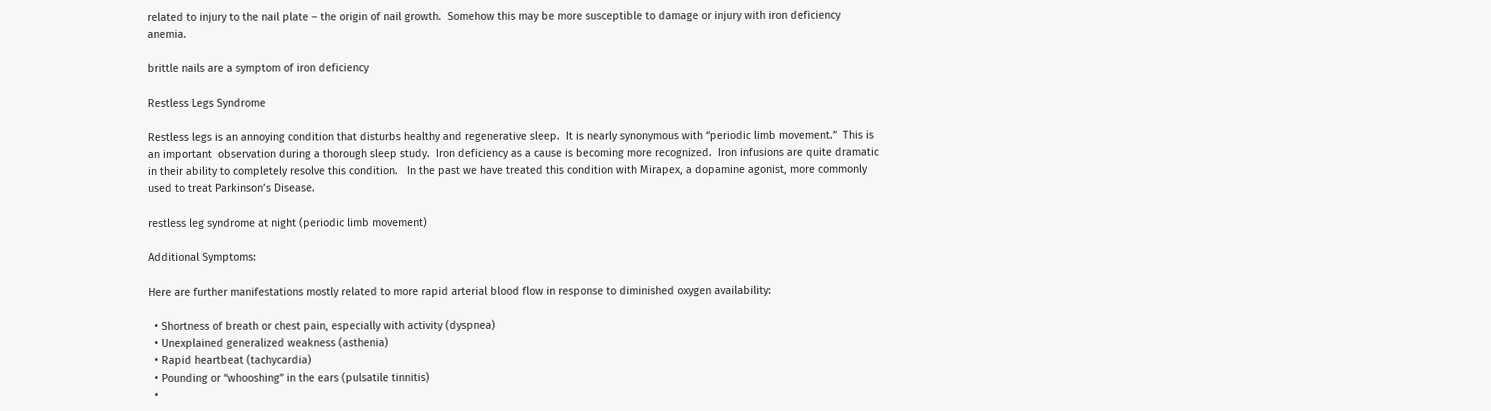related to injury to the nail plate – the origin of nail growth.  Somehow this may be more susceptible to damage or injury with iron deficiency anemia.

brittle nails are a symptom of iron deficiency

Restless Legs Syndrome

Restless legs is an annoying condition that disturbs healthy and regenerative sleep.  It is nearly synonymous with “periodic limb movement.”  This is an important  observation during a thorough sleep study.  Iron deficiency as a cause is becoming more recognized.  Iron infusions are quite dramatic in their ability to completely resolve this condition.   In the past we have treated this condition with Mirapex, a dopamine agonist, more commonly used to treat Parkinson’s Disease.

restless leg syndrome at night (periodic limb movement)

Additional Symptoms:

Here are further manifestations mostly related to more rapid arterial blood flow in response to diminished oxygen availability:

  • Shortness of breath or chest pain, especially with activity (dyspnea)
  • Unexplained generalized weakness (asthenia)
  • Rapid heartbeat (tachycardia)
  • Pounding or “whooshing” in the ears (pulsatile tinnitis)
  •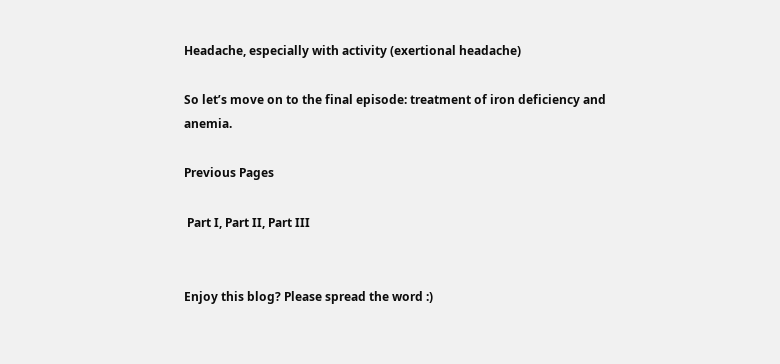Headache, especially with activity (exertional headache)

So let’s move on to the final episode: treatment of iron deficiency and anemia.

Previous Pages

 Part I, Part II, Part III


Enjoy this blog? Please spread the word :)